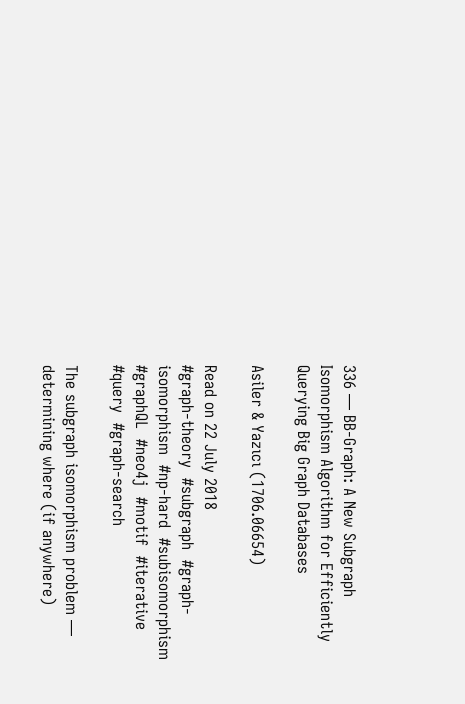336 — BB-Graph: A New Subgraph Isomorphism Algorithm for Efficiently Querying Big Graph Databases

Asiler & Yazıcı (1706.06654)

Read on 22 July 2018
#graph-theory  #subgraph  #graph-isomorphism  #np-hard  #subisomorphism  #graphQL  #neo4j  #motif  #iterative  #query  #graph-search

The subgraph isomorphism problem — determining where (if anywhere)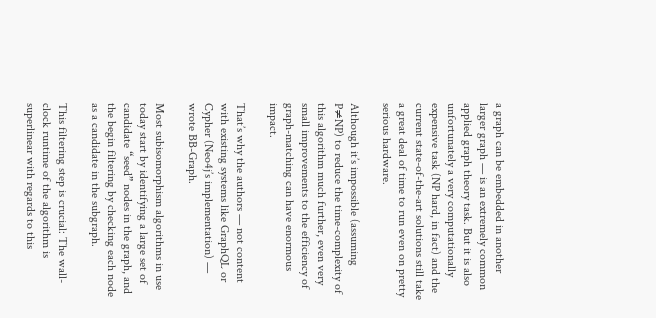a graph can be embedded in another larger graph — is an extremely common applied graph theory task. But it is also unfortunately a very computationally expensive task (NP hard, in fact) and the current state-of-the-art solutions still take a great deal of time to run even on pretty serious hardware.

Although it’s impossible (assuming P≠NP) to reduce the time-complexity of this algorithm much further, even very small improvements to the efficiency of graph-matching can have enormous impact.

That’s why the authors — not content with existing systems like GraphQL or Cypher (Neo4j’s implementation) — wrote BB-Graph.

Most subisomorphism algorithms in use today start by identifying a large set of candidate “seed” nodes in the graph, and the begin filtering by checking each node as a candidate in the subgraph.

This filtering step is crucial: The wall-clock runtime of the algorithm is superlinear with regards to this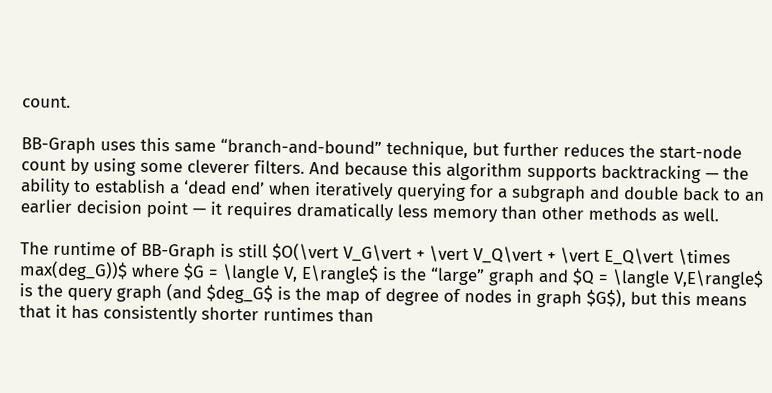count.

BB-Graph uses this same “branch-and-bound” technique, but further reduces the start-node count by using some cleverer filters. And because this algorithm supports backtracking — the ability to establish a ‘dead end’ when iteratively querying for a subgraph and double back to an earlier decision point — it requires dramatically less memory than other methods as well.

The runtime of BB-Graph is still $O(\vert V_G\vert + \vert V_Q\vert + \vert E_Q\vert \times max(deg_G))$ where $G = \langle V, E\rangle$ is the “large” graph and $Q = \langle V,E\rangle$ is the query graph (and $deg_G$ is the map of degree of nodes in graph $G$), but this means that it has consistently shorter runtimes than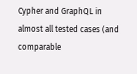Cypher and GraphQL in almost all tested cases (and comparable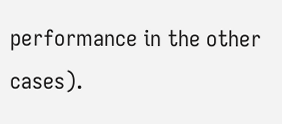performance in the other cases).